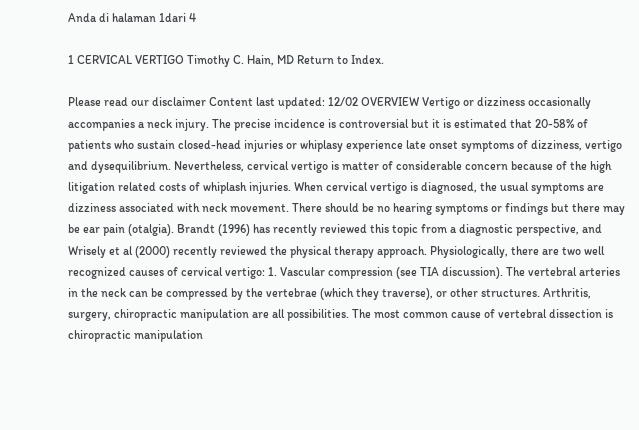Anda di halaman 1dari 4

1 CERVICAL VERTIGO Timothy C. Hain, MD Return to Index.

Please read our disclaimer Content last updated: 12/02 OVERVIEW Vertigo or dizziness occasionally accompanies a neck injury. The precise incidence is controversial but it is estimated that 20-58% of patients who sustain closed-head injuries or whiplasy experience late onset symptoms of dizziness, vertigo and dysequilibrium. Nevertheless, cervical vertigo is matter of considerable concern because of the high litigation related costs of whiplash injuries. When cervical vertigo is diagnosed, the usual symptoms are dizziness associated with neck movement. There should be no hearing symptoms or findings but there may be ear pain (otalgia). Brandt (1996) has recently reviewed this topic from a diagnostic perspective, and Wrisely et al (2000) recently reviewed the physical therapy approach. Physiologically, there are two well recognized causes of cervical vertigo: 1. Vascular compression (see TIA discussion). The vertebral arteries in the neck can be compressed by the vertebrae (which they traverse), or other structures. Arthritis, surgery, chiropractic manipulation are all possibilities. The most common cause of vertebral dissection is chiropractic manipulation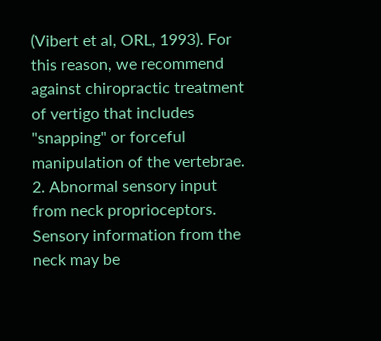(Vibert et al, ORL, 1993). For this reason, we recommend against chiropractic treatment of vertigo that includes "snapping" or forceful manipulation of the vertebrae. 2. Abnormal sensory input from neck proprioceptors. Sensory information from the neck may be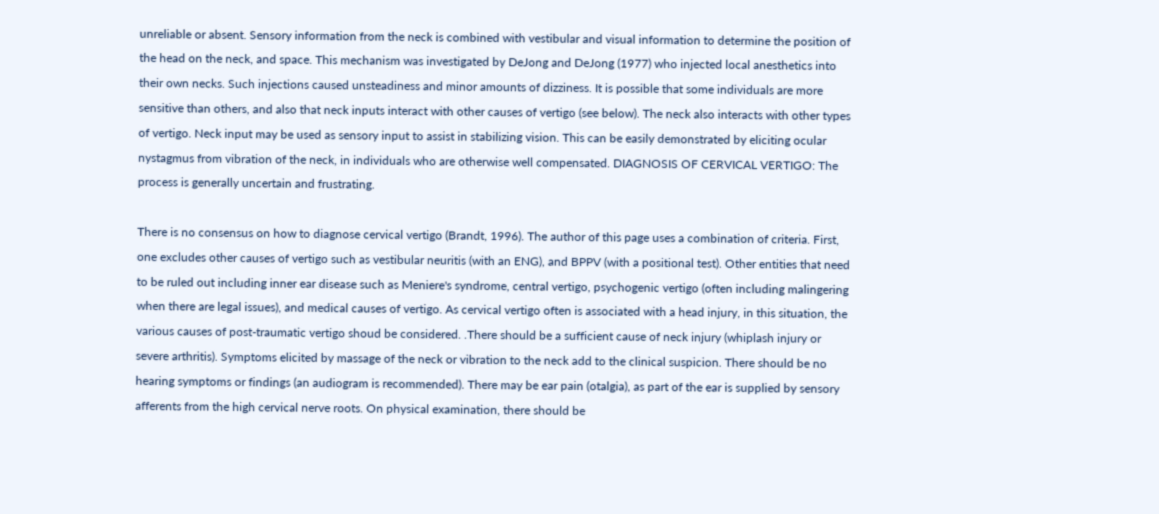unreliable or absent. Sensory information from the neck is combined with vestibular and visual information to determine the position of the head on the neck, and space. This mechanism was investigated by DeJong and DeJong (1977) who injected local anesthetics into their own necks. Such injections caused unsteadiness and minor amounts of dizziness. It is possible that some individuals are more sensitive than others, and also that neck inputs interact with other causes of vertigo (see below). The neck also interacts with other types of vertigo. Neck input may be used as sensory input to assist in stabilizing vision. This can be easily demonstrated by eliciting ocular nystagmus from vibration of the neck, in individuals who are otherwise well compensated. DIAGNOSIS OF CERVICAL VERTIGO: The process is generally uncertain and frustrating.

There is no consensus on how to diagnose cervical vertigo (Brandt, 1996). The author of this page uses a combination of criteria. First, one excludes other causes of vertigo such as vestibular neuritis (with an ENG), and BPPV (with a positional test). Other entities that need to be ruled out including inner ear disease such as Meniere's syndrome, central vertigo, psychogenic vertigo (often including malingering when there are legal issues), and medical causes of vertigo. As cervical vertigo often is associated with a head injury, in this situation, the various causes of post-traumatic vertigo shoud be considered. .There should be a sufficient cause of neck injury (whiplash injury or severe arthritis). Symptoms elicited by massage of the neck or vibration to the neck add to the clinical suspicion. There should be no hearing symptoms or findings (an audiogram is recommended). There may be ear pain (otalgia), as part of the ear is supplied by sensory afferents from the high cervical nerve roots. On physical examination, there should be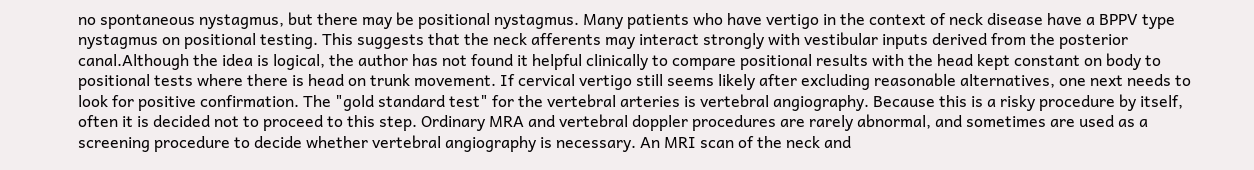no spontaneous nystagmus, but there may be positional nystagmus. Many patients who have vertigo in the context of neck disease have a BPPV type nystagmus on positional testing. This suggests that the neck afferents may interact strongly with vestibular inputs derived from the posterior canal.Although the idea is logical, the author has not found it helpful clinically to compare positional results with the head kept constant on body to positional tests where there is head on trunk movement. If cervical vertigo still seems likely after excluding reasonable alternatives, one next needs to look for positive confirmation. The "gold standard test" for the vertebral arteries is vertebral angiography. Because this is a risky procedure by itself, often it is decided not to proceed to this step. Ordinary MRA and vertebral doppler procedures are rarely abnormal, and sometimes are used as a screening procedure to decide whether vertebral angiography is necessary. An MRI scan of the neck and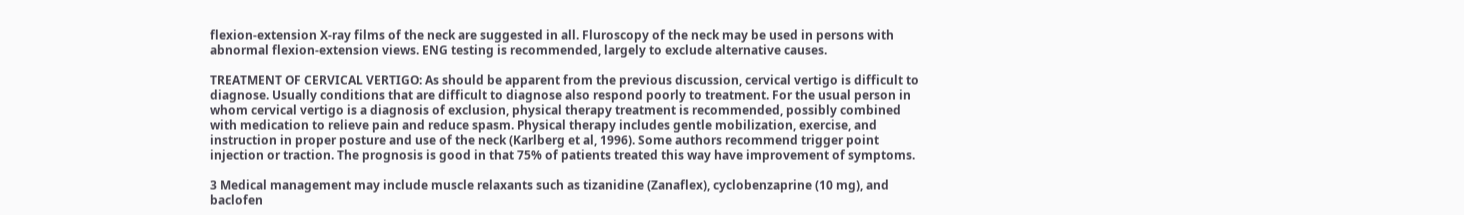flexion-extension X-ray films of the neck are suggested in all. Fluroscopy of the neck may be used in persons with abnormal flexion-extension views. ENG testing is recommended, largely to exclude alternative causes.

TREATMENT OF CERVICAL VERTIGO: As should be apparent from the previous discussion, cervical vertigo is difficult to diagnose. Usually conditions that are difficult to diagnose also respond poorly to treatment. For the usual person in whom cervical vertigo is a diagnosis of exclusion, physical therapy treatment is recommended, possibly combined with medication to relieve pain and reduce spasm. Physical therapy includes gentle mobilization, exercise, and instruction in proper posture and use of the neck (Karlberg et al, 1996). Some authors recommend trigger point injection or traction. The prognosis is good in that 75% of patients treated this way have improvement of symptoms.

3 Medical management may include muscle relaxants such as tizanidine (Zanaflex), cyclobenzaprine (10 mg), and baclofen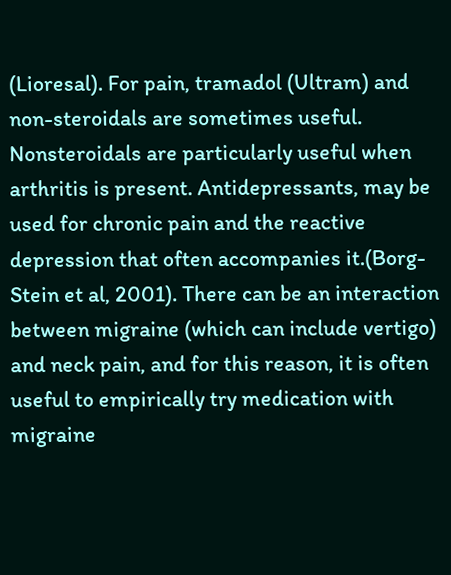(Lioresal). For pain, tramadol (Ultram) and non-steroidals are sometimes useful. Nonsteroidals are particularly useful when arthritis is present. Antidepressants, may be used for chronic pain and the reactive depression that often accompanies it.(Borg-Stein et al, 2001). There can be an interaction between migraine (which can include vertigo) and neck pain, and for this reason, it is often useful to empirically try medication with migraine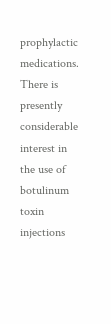prophylactic medications. There is presently considerable interest in the use of botulinum toxin injections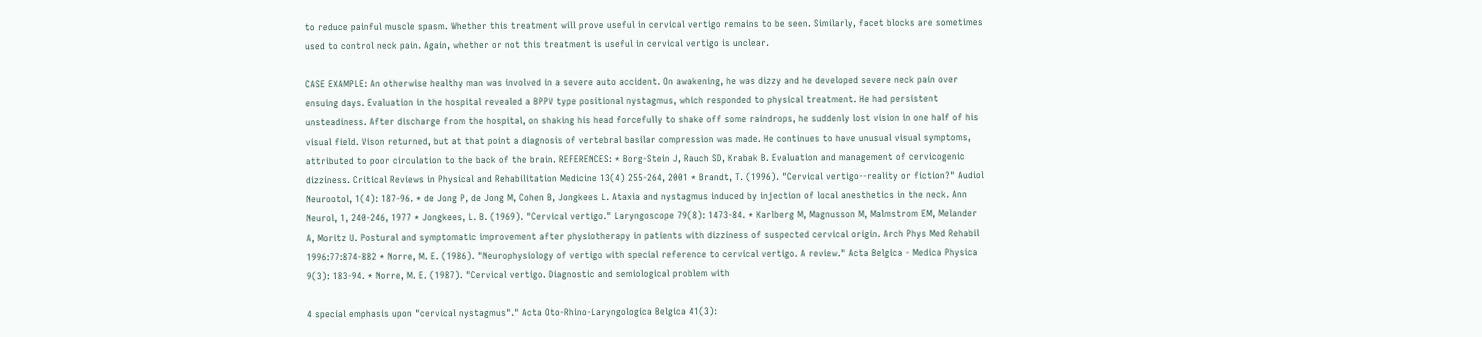to reduce painful muscle spasm. Whether this treatment will prove useful in cervical vertigo remains to be seen. Similarly, facet blocks are sometimes used to control neck pain. Again, whether or not this treatment is useful in cervical vertigo is unclear.

CASE EXAMPLE: An otherwise healthy man was involved in a severe auto accident. On awakening, he was dizzy and he developed severe neck pain over ensuing days. Evaluation in the hospital revealed a BPPV type positional nystagmus, which responded to physical treatment. He had persistent unsteadiness. After discharge from the hospital, on shaking his head forcefully to shake off some raindrops, he suddenly lost vision in one half of his visual field. Vison returned, but at that point a diagnosis of vertebral basilar compression was made. He continues to have unusual visual symptoms, attributed to poor circulation to the back of the brain. REFERENCES: * Borg-Stein J, Rauch SD, Krabak B. Evaluation and management of cervicogenic dizziness. Critical Reviews in Physical and Rehabilitation Medicine 13(4) 255-264, 2001 * Brandt, T. (1996). "Cervical vertigo--reality or fiction?" Audiol Neurootol, 1(4): 187-96. * de Jong P, de Jong M, Cohen B, Jongkees L. Ataxia and nystagmus induced by injection of local anesthetics in the neck. Ann Neurol, 1, 240-246, 1977 * Jongkees, L. B. (1969). "Cervical vertigo." Laryngoscope 79(8): 1473-84. * Karlberg M, Magnusson M, Malmstrom EM, Melander A, Moritz U. Postural and symptomatic improvement after physiotherapy in patients with dizziness of suspected cervical origin. Arch Phys Med Rehabil 1996:77:874-882 * Norre, M. E. (1986). "Neurophysiology of vertigo with special reference to cervical vertigo. A review." Acta Belgica - Medica Physica 9(3): 183-94. * Norre, M. E. (1987). "Cervical vertigo. Diagnostic and semiological problem with

4 special emphasis upon "cervical nystagmus"." Acta Oto-Rhino-Laryngologica Belgica 41(3):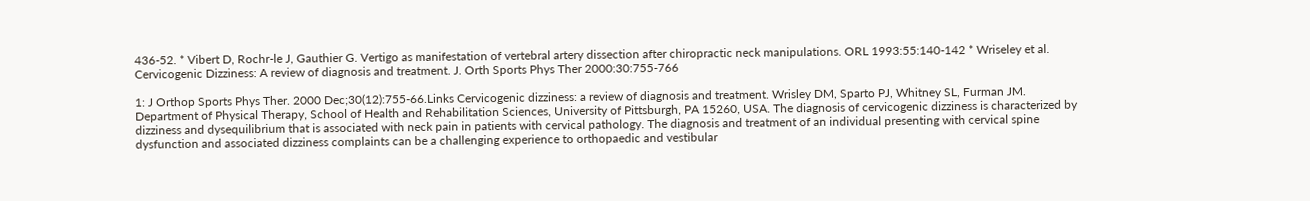436-52. * Vibert D, Rochr-le J, Gauthier G. Vertigo as manifestation of vertebral artery dissection after chiropractic neck manipulations. ORL 1993:55:140-142 * Wriseley et al. Cervicogenic Dizziness: A review of diagnosis and treatment. J. Orth Sports Phys Ther 2000:30:755-766

1: J Orthop Sports Phys Ther. 2000 Dec;30(12):755-66.Links Cervicogenic dizziness: a review of diagnosis and treatment. Wrisley DM, Sparto PJ, Whitney SL, Furman JM. Department of Physical Therapy, School of Health and Rehabilitation Sciences, University of Pittsburgh, PA 15260, USA. The diagnosis of cervicogenic dizziness is characterized by dizziness and dysequilibrium that is associated with neck pain in patients with cervical pathology. The diagnosis and treatment of an individual presenting with cervical spine dysfunction and associated dizziness complaints can be a challenging experience to orthopaedic and vestibular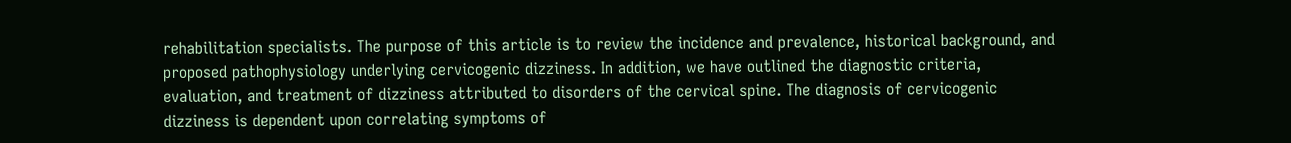rehabilitation specialists. The purpose of this article is to review the incidence and prevalence, historical background, and proposed pathophysiology underlying cervicogenic dizziness. In addition, we have outlined the diagnostic criteria, evaluation, and treatment of dizziness attributed to disorders of the cervical spine. The diagnosis of cervicogenic dizziness is dependent upon correlating symptoms of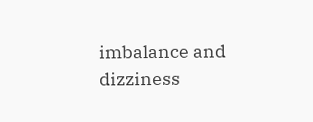imbalance and dizziness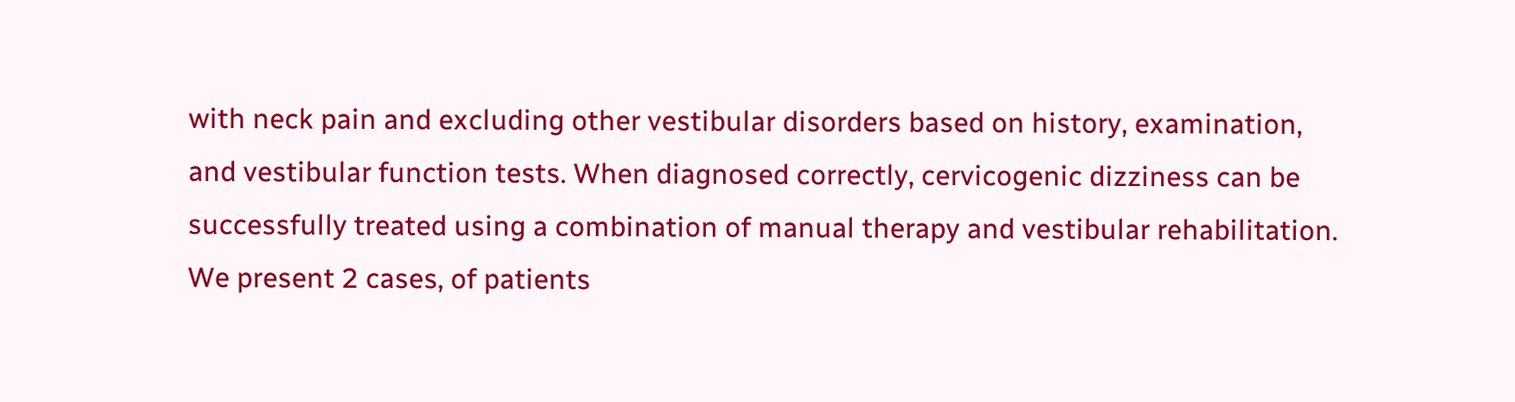with neck pain and excluding other vestibular disorders based on history, examination, and vestibular function tests. When diagnosed correctly, cervicogenic dizziness can be successfully treated using a combination of manual therapy and vestibular rehabilitation. We present 2 cases, of patients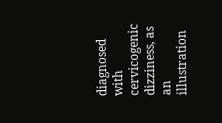diagnosed with cervicogenic dizziness, as an illustration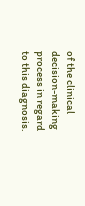of the clinical decision-making process in regard to this diagnosis.